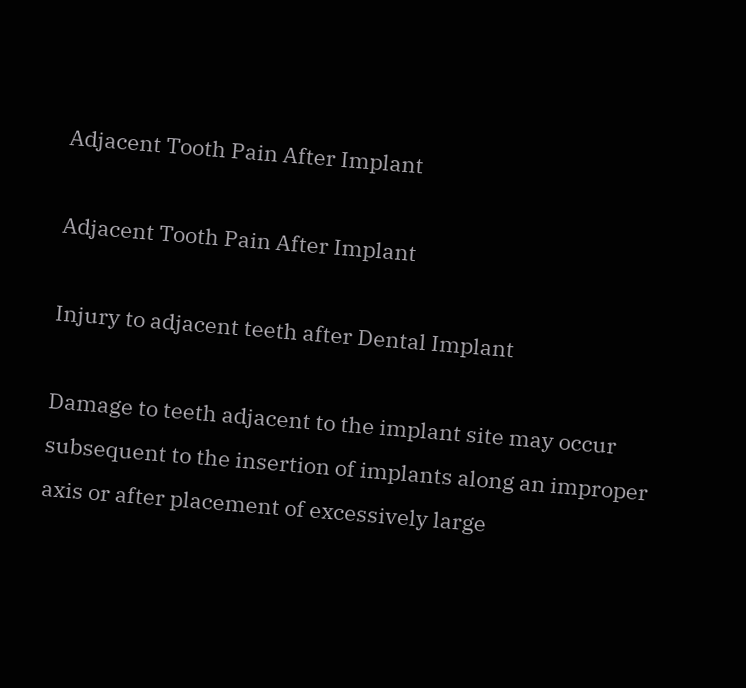Adjacent Tooth Pain After Implant

Adjacent Tooth Pain After Implant

Injury to adjacent teeth after Dental Implant

Damage to teeth adjacent to the implant site may occur subsequent to the insertion of implants along an improper axis or after placement of excessively large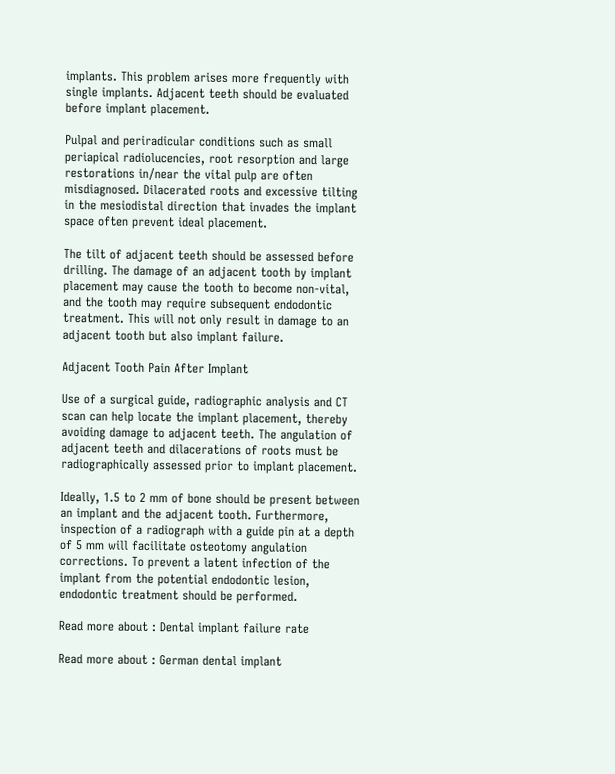implants. This problem arises more frequently with single implants. Adjacent teeth should be evaluated before implant placement.

Pulpal and periradicular conditions such as small periapical radiolucencies, root resorption and large restorations in/near the vital pulp are often misdiagnosed. Dilacerated roots and excessive tilting in the mesiodistal direction that invades the implant space often prevent ideal placement.

The tilt of adjacent teeth should be assessed before drilling. The damage of an adjacent tooth by implant placement may cause the tooth to become non-vital, and the tooth may require subsequent endodontic treatment. This will not only result in damage to an adjacent tooth but also implant failure.

Adjacent Tooth Pain After Implant

Use of a surgical guide, radiographic analysis and CT scan can help locate the implant placement, thereby avoiding damage to adjacent teeth. The angulation of adjacent teeth and dilacerations of roots must be radiographically assessed prior to implant placement.

Ideally, 1.5 to 2 mm of bone should be present between an implant and the adjacent tooth. Furthermore, inspection of a radiograph with a guide pin at a depth of 5 mm will facilitate osteotomy angulation corrections. To prevent a latent infection of the implant from the potential endodontic lesion, endodontic treatment should be performed.

Read more about : Dental implant failure rate

Read more about : German dental implant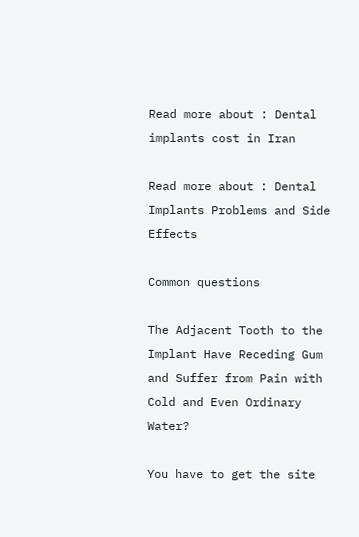Read more about : Dental implants cost in Iran

Read more about : Dental Implants Problems and Side Effects

Common questions

The Adjacent Tooth to the Implant Have Receding Gum and Suffer from Pain with Cold and Even Ordinary Water?

You have to get the site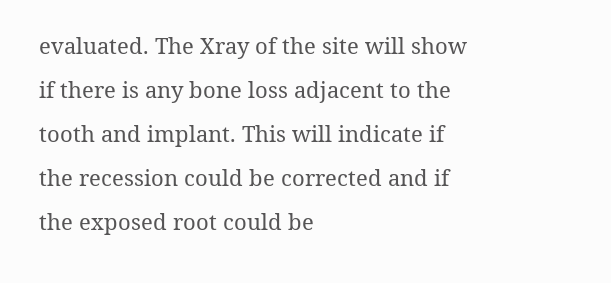evaluated. The Xray of the site will show if there is any bone loss adjacent to the tooth and implant. This will indicate if the recession could be corrected and if the exposed root could be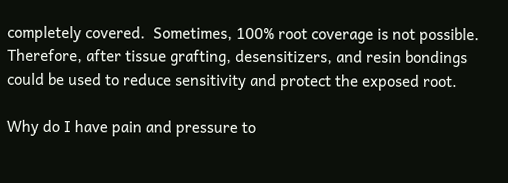completely covered.  Sometimes, 100% root coverage is not possible. Therefore, after tissue grafting, desensitizers, and resin bondings could be used to reduce sensitivity and protect the exposed root.

Why do I have pain and pressure to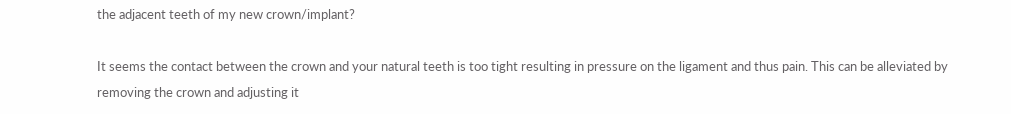the adjacent teeth of my new crown/implant?

It seems the contact between the crown and your natural teeth is too tight resulting in pressure on the ligament and thus pain. This can be alleviated by removing the crown and adjusting it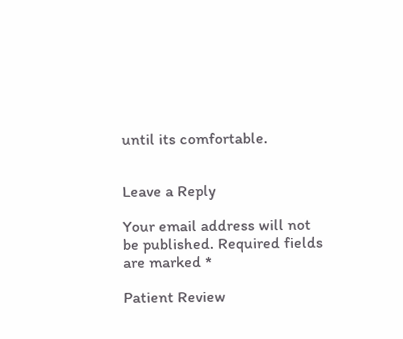until its comfortable.


Leave a Reply

Your email address will not be published. Required fields are marked *

Patient Review